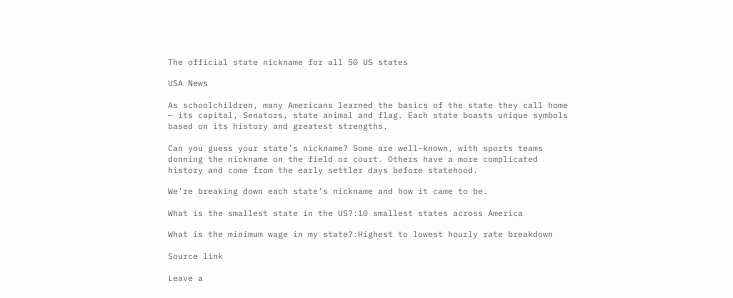The official state nickname for all 50 US states

USA News

As schoolchildren, many Americans learned the basics of the state they call home — its capital, Senators, state animal and flag. Each state boasts unique symbols based on its history and greatest strengths.

Can you guess your state’s nickname? Some are well-known, with sports teams donning the nickname on the field or court. Others have a more complicated history and come from the early settler days before statehood.

We’re breaking down each state’s nickname and how it came to be.

What is the smallest state in the US?:10 smallest states across America

What is the minimum wage in my state?:Highest to lowest hourly rate breakdown

Source link

Leave a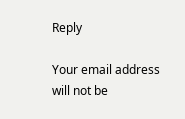Reply

Your email address will not be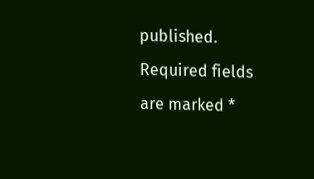published. Required fields are marked *